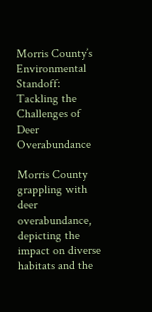Morris County’s Environmental Standoff: Tackling the Challenges of Deer Overabundance

Morris County grappling with deer overabundance, depicting the impact on diverse habitats and the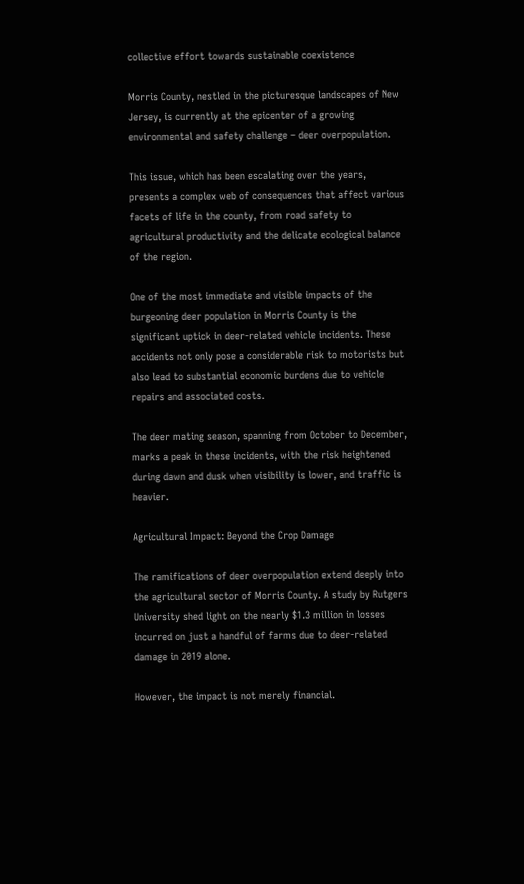collective effort towards sustainable coexistence

Morris County, nestled in the picturesque landscapes of New Jersey, is currently at the epicenter of a growing environmental and safety challenge – deer overpopulation.

This issue, which has been escalating over the years, presents a complex web of consequences that affect various facets of life in the county, from road safety to agricultural productivity and the delicate ecological balance of the region.

One of the most immediate and visible impacts of the burgeoning deer population in Morris County is the significant uptick in deer-related vehicle incidents. These accidents not only pose a considerable risk to motorists but also lead to substantial economic burdens due to vehicle repairs and associated costs.

The deer mating season, spanning from October to December, marks a peak in these incidents, with the risk heightened during dawn and dusk when visibility is lower, and traffic is heavier.

Agricultural Impact: Beyond the Crop Damage

The ramifications of deer overpopulation extend deeply into the agricultural sector of Morris County. A study by Rutgers University shed light on the nearly $1.3 million in losses incurred on just a handful of farms due to deer-related damage in 2019 alone.

However, the impact is not merely financial.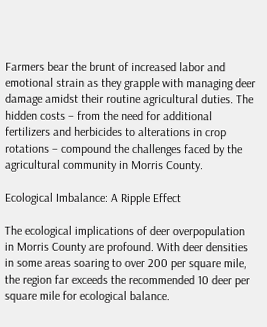Farmers bear the brunt of increased labor and emotional strain as they grapple with managing deer damage amidst their routine agricultural duties. The hidden costs – from the need for additional fertilizers and herbicides to alterations in crop rotations – compound the challenges faced by the agricultural community in Morris County.

Ecological Imbalance: A Ripple Effect

The ecological implications of deer overpopulation in Morris County are profound. With deer densities in some areas soaring to over 200 per square mile, the region far exceeds the recommended 10 deer per square mile for ecological balance.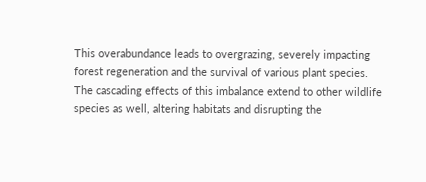This overabundance leads to overgrazing, severely impacting forest regeneration and the survival of various plant species. The cascading effects of this imbalance extend to other wildlife species as well, altering habitats and disrupting the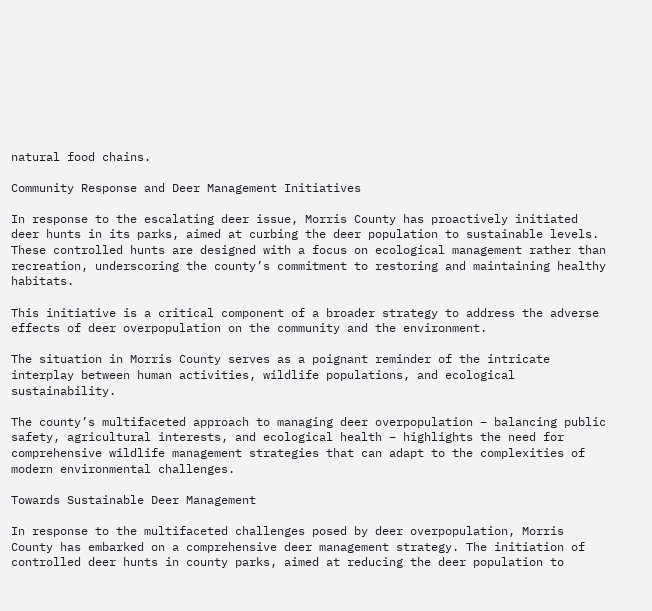natural food chains.

Community Response and Deer Management Initiatives

In response to the escalating deer issue, Morris County has proactively initiated deer hunts in its parks, aimed at curbing the deer population to sustainable levels. These controlled hunts are designed with a focus on ecological management rather than recreation, underscoring the county’s commitment to restoring and maintaining healthy habitats.

This initiative is a critical component of a broader strategy to address the adverse effects of deer overpopulation on the community and the environment.

The situation in Morris County serves as a poignant reminder of the intricate interplay between human activities, wildlife populations, and ecological sustainability.

The county’s multifaceted approach to managing deer overpopulation – balancing public safety, agricultural interests, and ecological health – highlights the need for comprehensive wildlife management strategies that can adapt to the complexities of modern environmental challenges.

Towards Sustainable Deer Management

In response to the multifaceted challenges posed by deer overpopulation, Morris County has embarked on a comprehensive deer management strategy. The initiation of controlled deer hunts in county parks, aimed at reducing the deer population to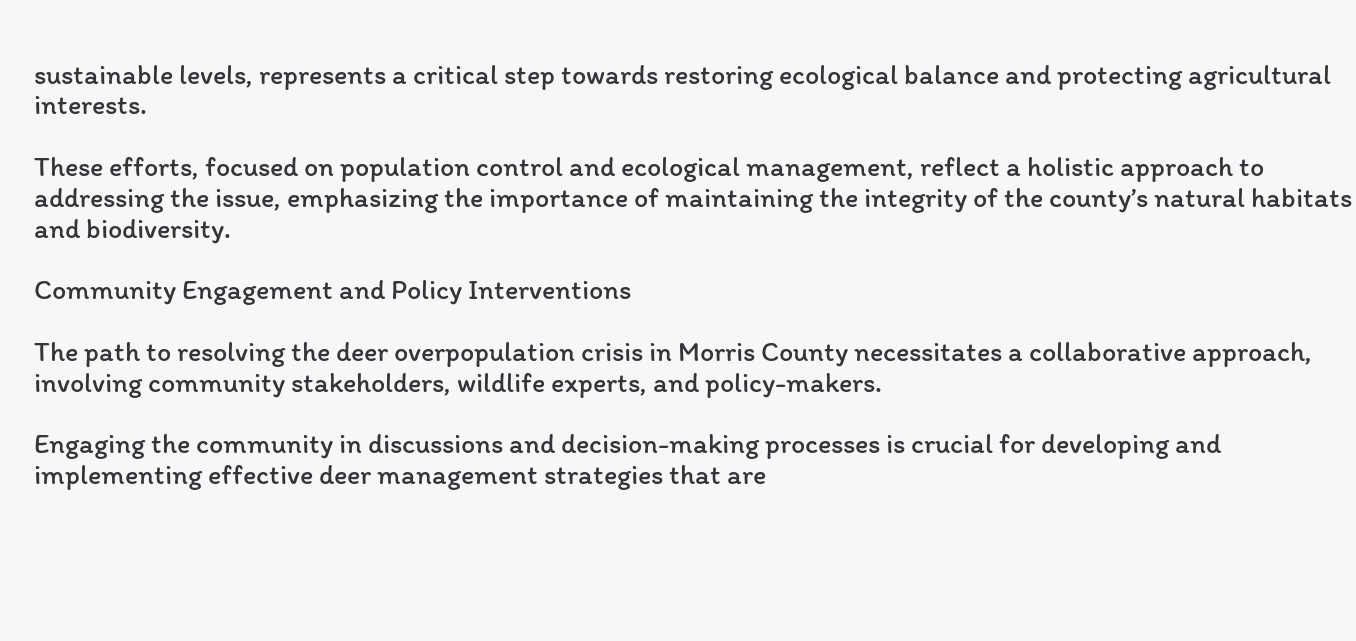sustainable levels, represents a critical step towards restoring ecological balance and protecting agricultural interests.

These efforts, focused on population control and ecological management, reflect a holistic approach to addressing the issue, emphasizing the importance of maintaining the integrity of the county’s natural habitats and biodiversity.

Community Engagement and Policy Interventions

The path to resolving the deer overpopulation crisis in Morris County necessitates a collaborative approach, involving community stakeholders, wildlife experts, and policy-makers.

Engaging the community in discussions and decision-making processes is crucial for developing and implementing effective deer management strategies that are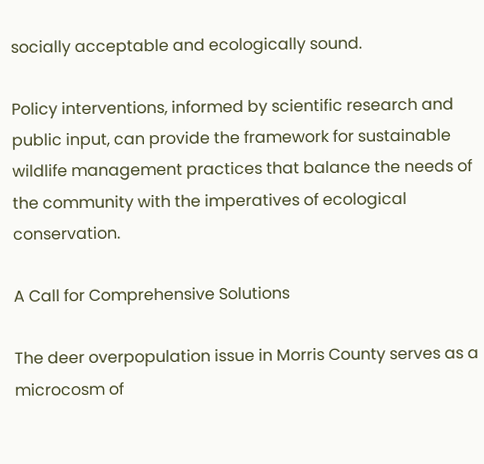socially acceptable and ecologically sound.

Policy interventions, informed by scientific research and public input, can provide the framework for sustainable wildlife management practices that balance the needs of the community with the imperatives of ecological conservation.

A Call for Comprehensive Solutions

The deer overpopulation issue in Morris County serves as a microcosm of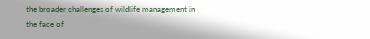the broader challenges of wildlife management in the face of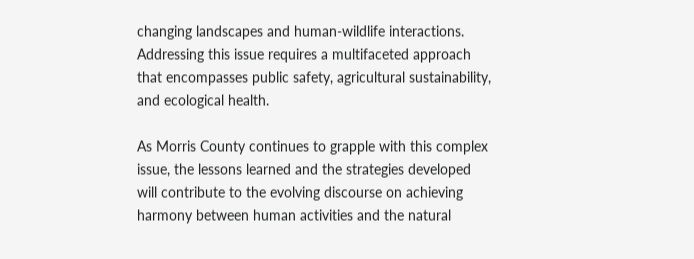changing landscapes and human-wildlife interactions. Addressing this issue requires a multifaceted approach that encompasses public safety, agricultural sustainability, and ecological health.

As Morris County continues to grapple with this complex issue, the lessons learned and the strategies developed will contribute to the evolving discourse on achieving harmony between human activities and the natural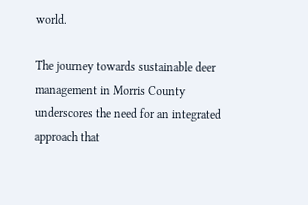world.

The journey towards sustainable deer management in Morris County underscores the need for an integrated approach that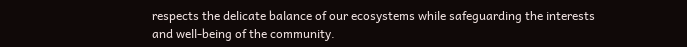respects the delicate balance of our ecosystems while safeguarding the interests and well-being of the community.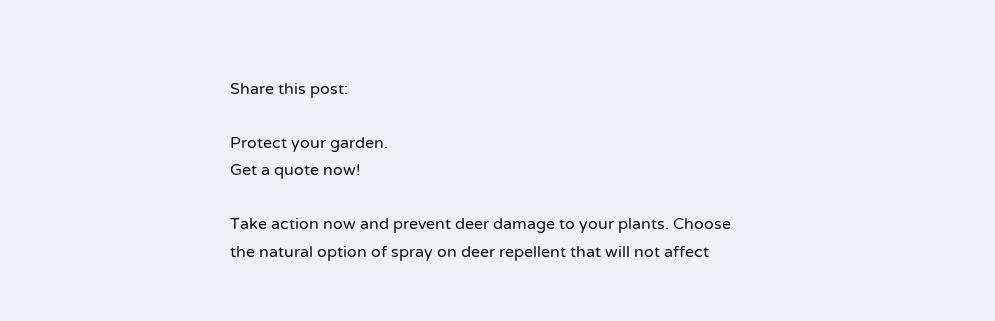Share this post:

Protect your garden.
Get a quote now!

Take action now and prevent deer damage to your plants. Choose the natural option of spray on deer repellent that will not affect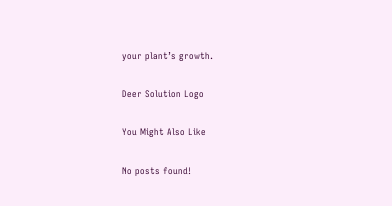your plant’s growth.

Deer Solution Logo

You Might Also Like

No posts found!